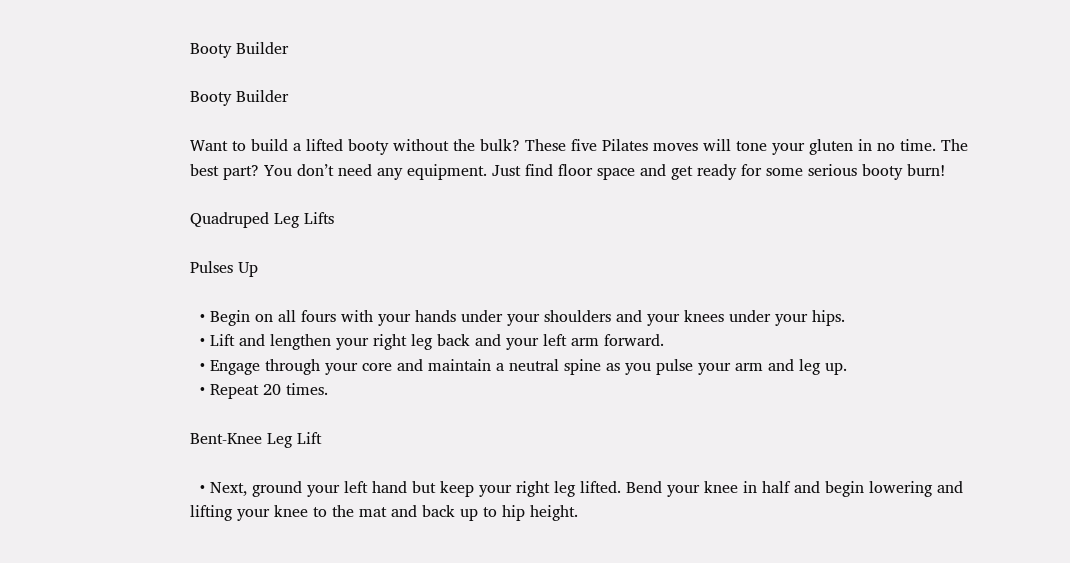Booty Builder

Booty Builder

Want to build a lifted booty without the bulk? These five Pilates moves will tone your gluten in no time. The best part? You don’t need any equipment. Just find floor space and get ready for some serious booty burn!

Quadruped Leg Lifts

Pulses Up

  • Begin on all fours with your hands under your shoulders and your knees under your hips.
  • Lift and lengthen your right leg back and your left arm forward.
  • Engage through your core and maintain a neutral spine as you pulse your arm and leg up.
  • Repeat 20 times.

Bent-Knee Leg Lift

  • Next, ground your left hand but keep your right leg lifted. Bend your knee in half and begin lowering and lifting your knee to the mat and back up to hip height.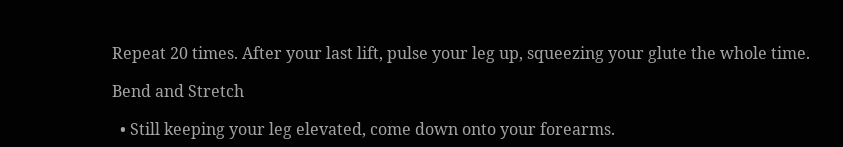Repeat 20 times. After your last lift, pulse your leg up, squeezing your glute the whole time.

Bend and Stretch

  • Still keeping your leg elevated, come down onto your forearms.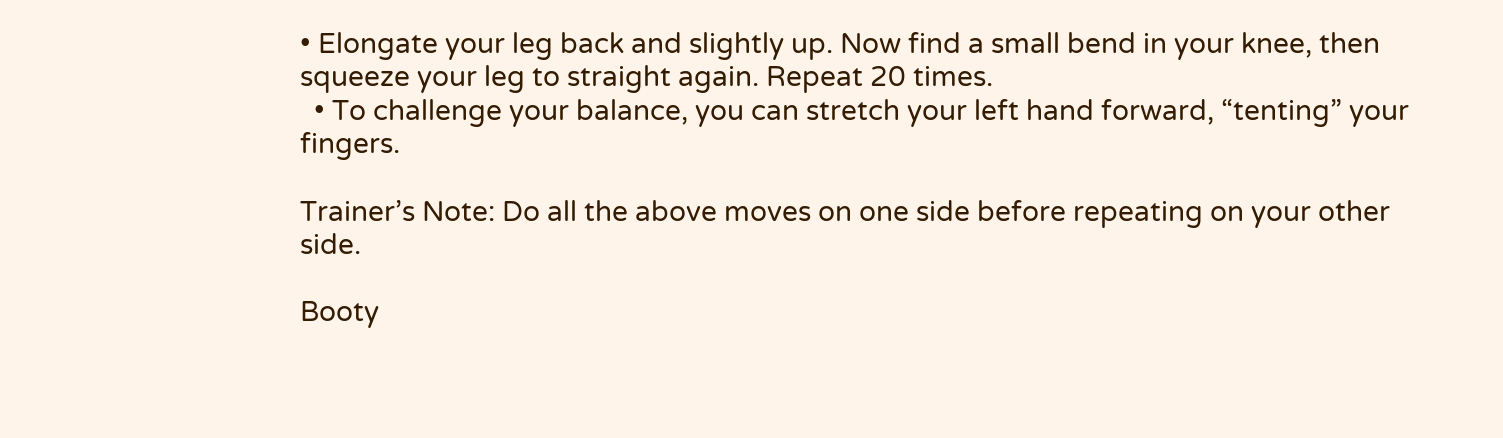• Elongate your leg back and slightly up. Now find a small bend in your knee, then squeeze your leg to straight again. Repeat 20 times.
  • To challenge your balance, you can stretch your left hand forward, “tenting” your fingers.

Trainer’s Note: Do all the above moves on one side before repeating on your other side.

Booty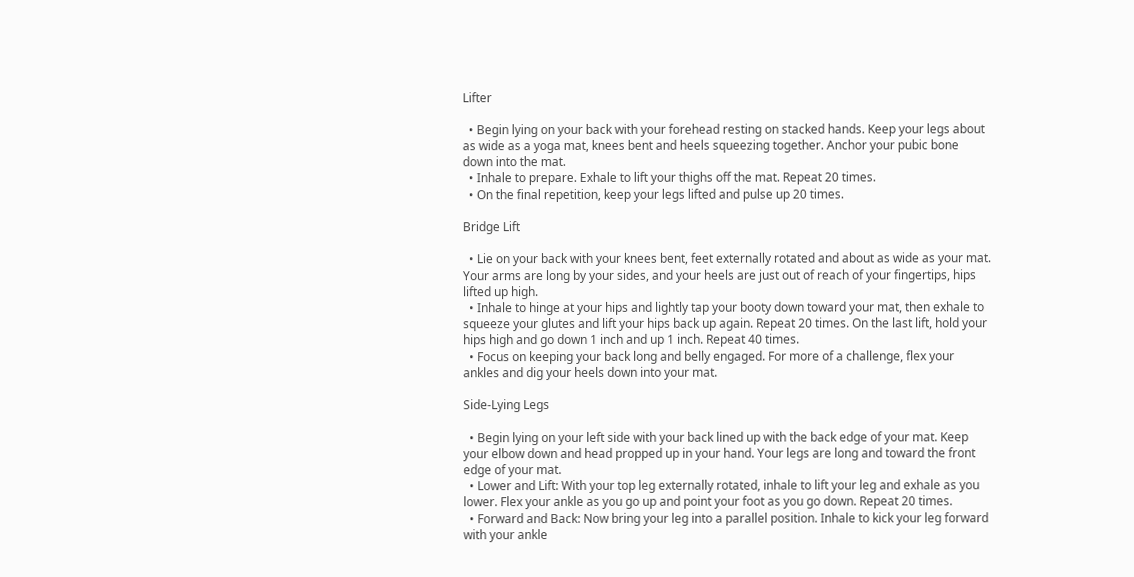Lifter

  • Begin lying on your back with your forehead resting on stacked hands. Keep your legs about as wide as a yoga mat, knees bent and heels squeezing together. Anchor your pubic bone down into the mat.
  • Inhale to prepare. Exhale to lift your thighs off the mat. Repeat 20 times.
  • On the final repetition, keep your legs lifted and pulse up 20 times.

Bridge Lift

  • Lie on your back with your knees bent, feet externally rotated and about as wide as your mat. Your arms are long by your sides, and your heels are just out of reach of your fingertips, hips lifted up high.
  • Inhale to hinge at your hips and lightly tap your booty down toward your mat, then exhale to squeeze your glutes and lift your hips back up again. Repeat 20 times. On the last lift, hold your hips high and go down 1 inch and up 1 inch. Repeat 40 times.
  • Focus on keeping your back long and belly engaged. For more of a challenge, flex your ankles and dig your heels down into your mat.

Side-Lying Legs

  • Begin lying on your left side with your back lined up with the back edge of your mat. Keep your elbow down and head propped up in your hand. Your legs are long and toward the front edge of your mat.
  • Lower and Lift: With your top leg externally rotated, inhale to lift your leg and exhale as you lower. Flex your ankle as you go up and point your foot as you go down. Repeat 20 times.
  • Forward and Back: Now bring your leg into a parallel position. Inhale to kick your leg forward with your ankle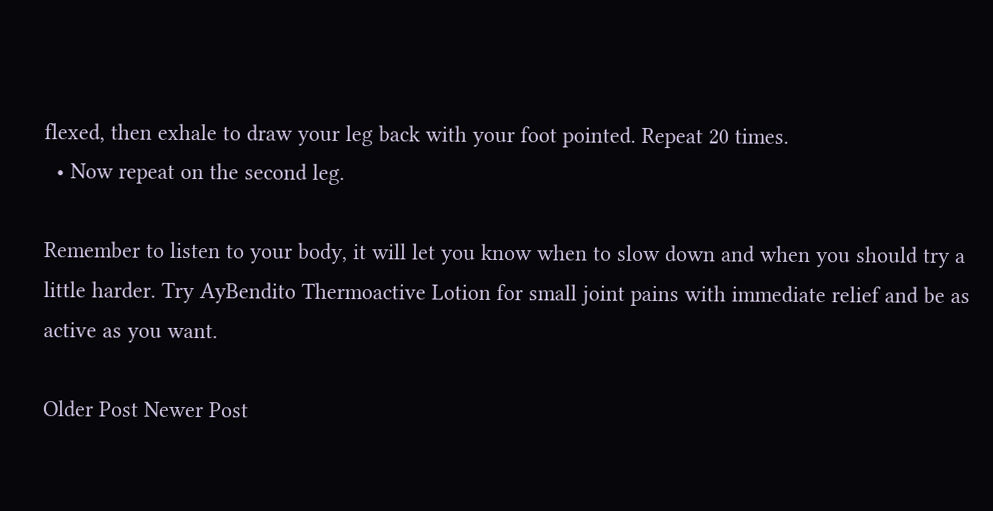flexed, then exhale to draw your leg back with your foot pointed. Repeat 20 times.
  • Now repeat on the second leg.

Remember to listen to your body, it will let you know when to slow down and when you should try a little harder. Try AyBendito Thermoactive Lotion for small joint pains with immediate relief and be as active as you want.

Older Post Newer Post